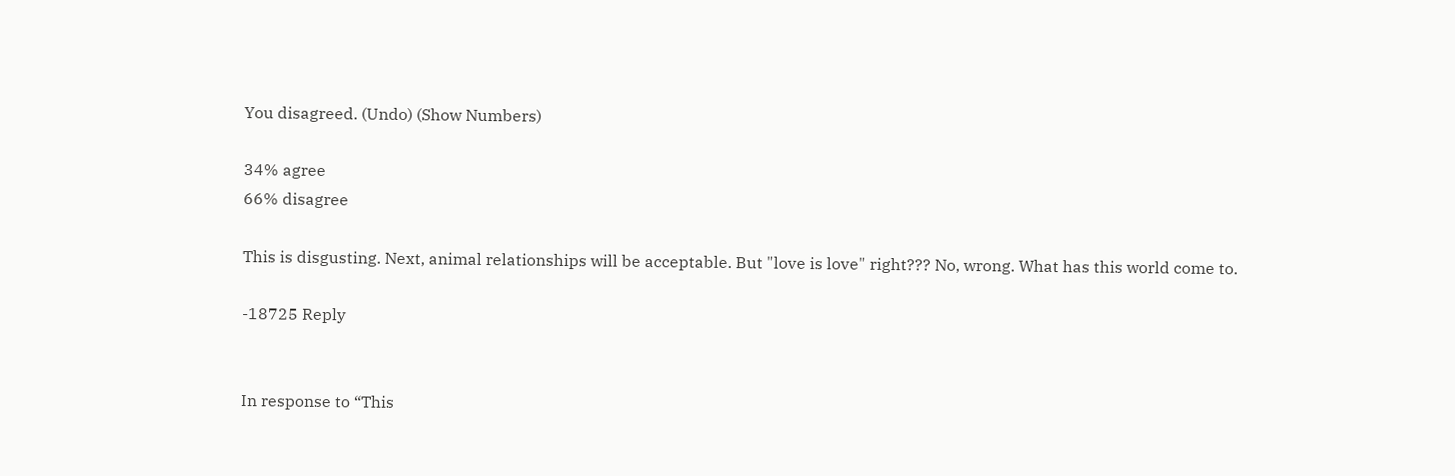You disagreed. (Undo) (Show Numbers)

34% agree
66% disagree

This is disgusting. Next, animal relationships will be acceptable. But "love is love" right??? No, wrong. What has this world come to.

-18725 Reply


In response to “This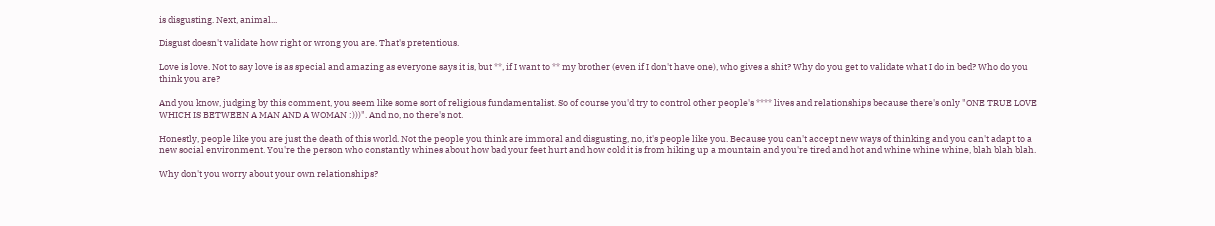is disgusting. Next, animal...

Disgust doesn't validate how right or wrong you are. That's pretentious.

Love is love. Not to say love is as special and amazing as everyone says it is, but **, if I want to ** my brother (even if I don't have one), who gives a shit? Why do you get to validate what I do in bed? Who do you think you are?

And you know, judging by this comment, you seem like some sort of religious fundamentalist. So of course you'd try to control other people's **** lives and relationships because there's only "ONE TRUE LOVE WHICH IS BETWEEN A MAN AND A WOMAN :)))". And no, no there's not.

Honestly, people like you are just the death of this world. Not the people you think are immoral and disgusting, no, it's people like you. Because you can't accept new ways of thinking and you can't adapt to a new social environment. You're the person who constantly whines about how bad your feet hurt and how cold it is from hiking up a mountain and you're tired and hot and whine whine whine, blah blah blah.

Why don't you worry about your own relationships?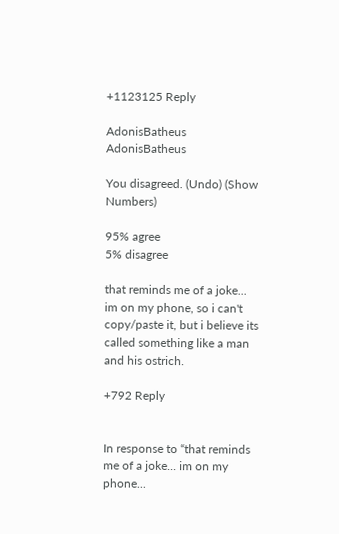+1123125 Reply

AdonisBatheus AdonisBatheus

You disagreed. (Undo) (Show Numbers)

95% agree
5% disagree

that reminds me of a joke... im on my phone, so i can't copy/paste it, but i believe its called something like a man and his ostrich.

+792 Reply


In response to “that reminds me of a joke... im on my phone...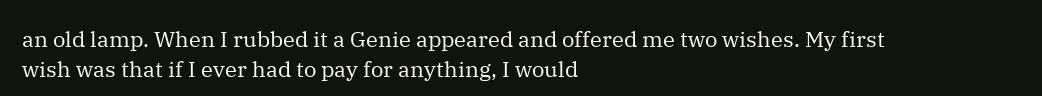an old lamp. When I rubbed it a Genie appeared and offered me two wishes. My first wish was that if I ever had to pay for anything, I would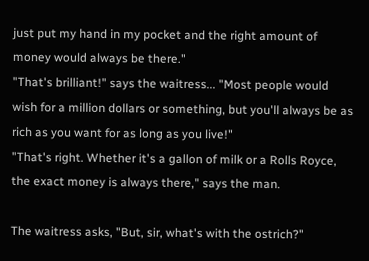just put my hand in my pocket and the right amount of money would always be there."
"That's brilliant!" says the waitress... "Most people would wish for a million dollars or something, but you'll always be as rich as you want for as long as you live!"
"That's right. Whether it's a gallon of milk or a Rolls Royce, the exact money is always there," says the man.

The waitress asks, "But, sir, what's with the ostrich?"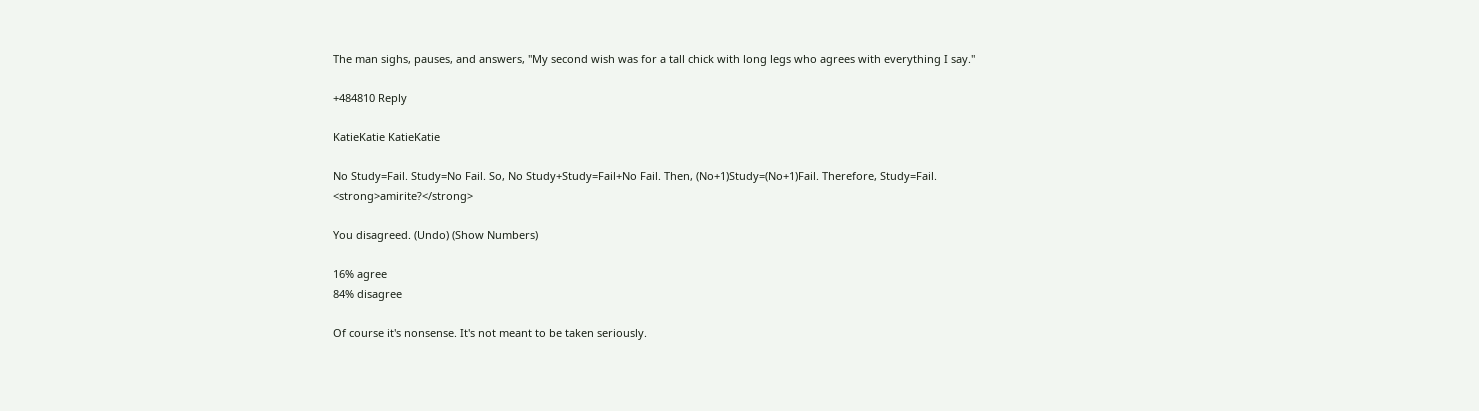The man sighs, pauses, and answers, "My second wish was for a tall chick with long legs who agrees with everything I say."

+484810 Reply

KatieKatie KatieKatie

No Study=Fail. Study=No Fail. So, No Study+Study=Fail+No Fail. Then, (No+1)Study=(No+1)Fail. Therefore, Study=Fail. <strong>amirite?</strong>

You disagreed. (Undo) (Show Numbers)

16% agree
84% disagree

Of course it's nonsense. It's not meant to be taken seriously.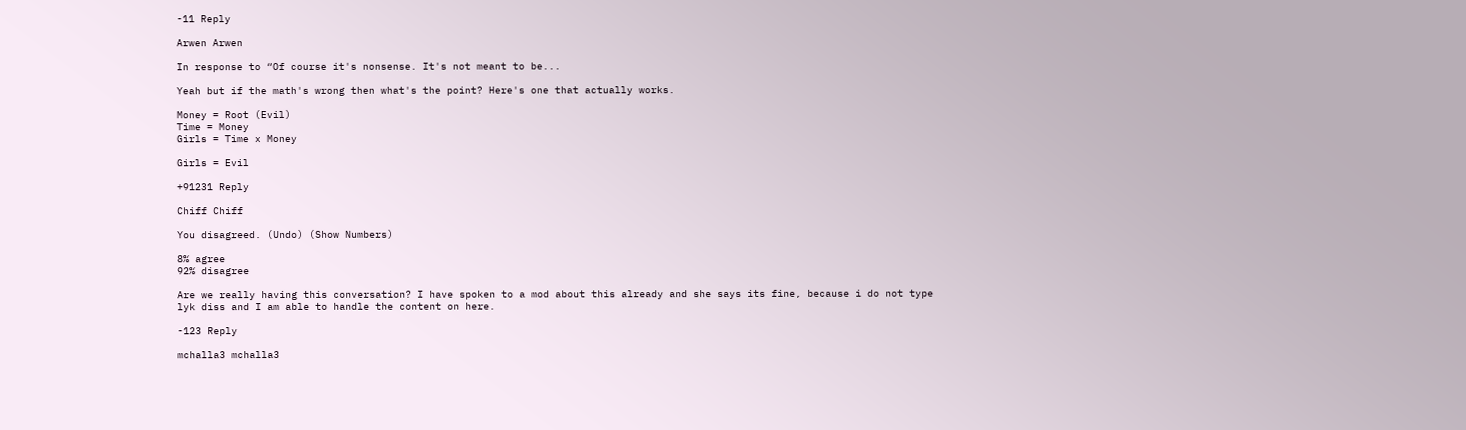-11 Reply

Arwen Arwen

In response to “Of course it's nonsense. It's not meant to be...

Yeah but if the math's wrong then what's the point? Here's one that actually works.

Money = Root (Evil)
Time = Money
Girls = Time x Money

Girls = Evil

+91231 Reply

Chiff Chiff

You disagreed. (Undo) (Show Numbers)

8% agree
92% disagree

Are we really having this conversation? I have spoken to a mod about this already and she says its fine, because i do not type lyk diss and I am able to handle the content on here.

-123 Reply

mchalla3 mchalla3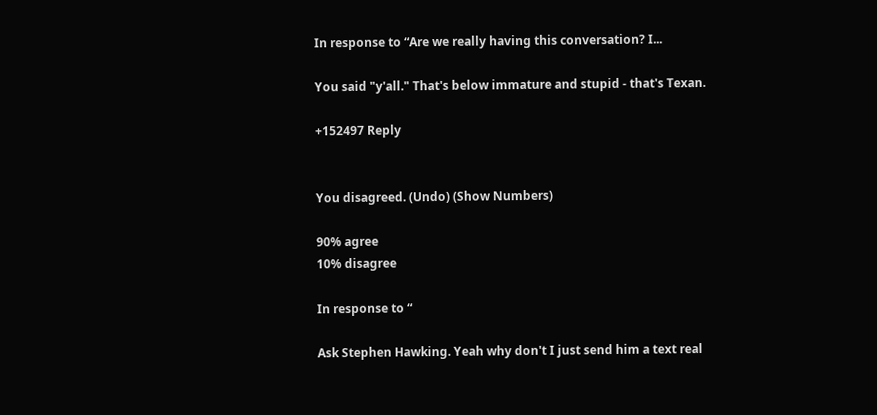In response to “Are we really having this conversation? I...

You said "y'all." That's below immature and stupid - that's Texan.

+152497 Reply


You disagreed. (Undo) (Show Numbers)

90% agree
10% disagree

In response to “

Ask Stephen Hawking. Yeah why don't I just send him a text real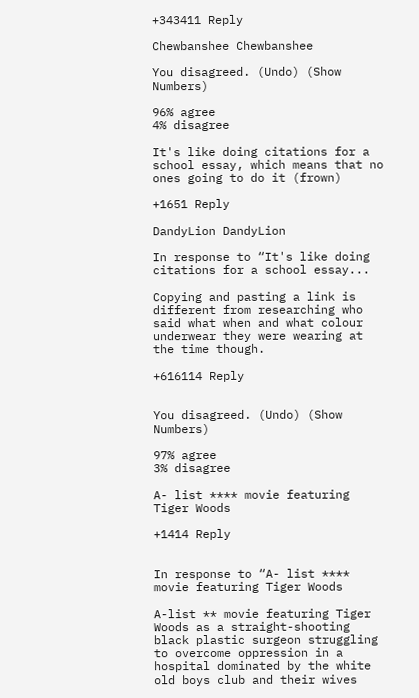+343411 Reply

Chewbanshee Chewbanshee

You disagreed. (Undo) (Show Numbers)

96% agree
4% disagree

It's like doing citations for a school essay, which means that no ones going to do it (frown)

+1651 Reply

DandyLion DandyLion

In response to “It's like doing citations for a school essay...

Copying and pasting a link is different from researching who said what when and what colour underwear they were wearing at the time though.

+616114 Reply


You disagreed. (Undo) (Show Numbers)

97% agree
3% disagree

A- list **** movie featuring Tiger Woods

+1414 Reply


In response to “A- list **** movie featuring Tiger Woods

A-list ** movie featuring Tiger Woods as a straight-shooting black plastic surgeon struggling to overcome oppression in a hospital dominated by the white old boys club and their wives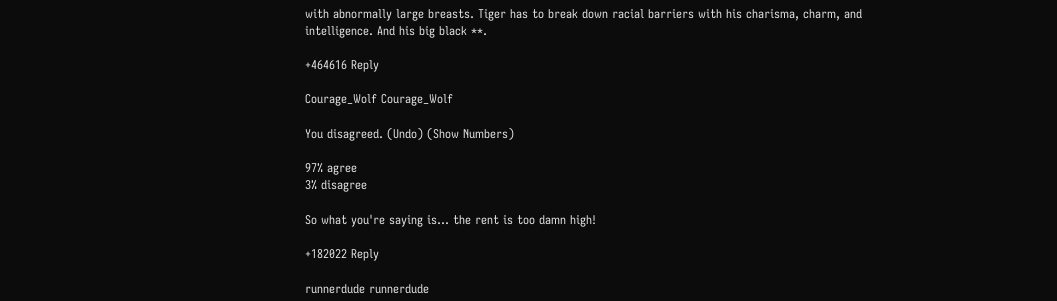with abnormally large breasts. Tiger has to break down racial barriers with his charisma, charm, and intelligence. And his big black **.

+464616 Reply

Courage_Wolf Courage_Wolf

You disagreed. (Undo) (Show Numbers)

97% agree
3% disagree

So what you're saying is... the rent is too damn high!

+182022 Reply

runnerdude runnerdude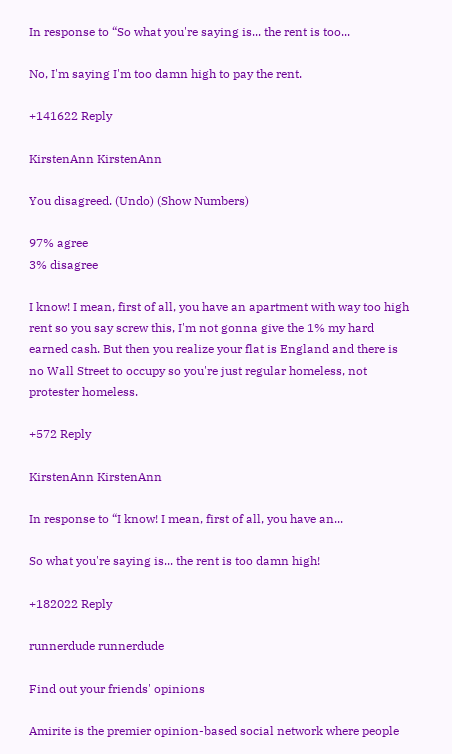In response to “So what you're saying is... the rent is too...

No, I'm saying I'm too damn high to pay the rent.

+141622 Reply

KirstenAnn KirstenAnn

You disagreed. (Undo) (Show Numbers)

97% agree
3% disagree

I know! I mean, first of all, you have an apartment with way too high rent so you say screw this, I'm not gonna give the 1% my hard earned cash. But then you realize your flat is England and there is no Wall Street to occupy so you're just regular homeless, not protester homeless.

+572 Reply

KirstenAnn KirstenAnn

In response to “I know! I mean, first of all, you have an...

So what you're saying is... the rent is too damn high!

+182022 Reply

runnerdude runnerdude

Find out your friends' opinions

Amirite is the premier opinion-based social network where people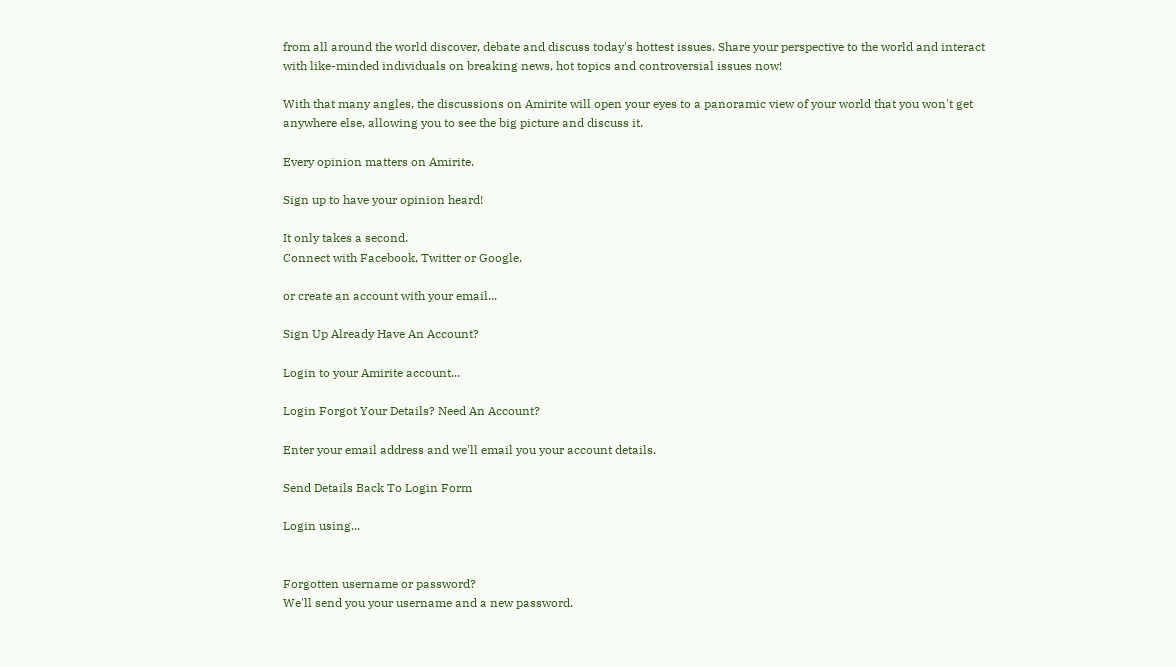from all around the world discover, debate and discuss today's hottest issues. Share your perspective to the world and interact with like-minded individuals on breaking news, hot topics and controversial issues now!

With that many angles, the discussions on Amirite will open your eyes to a panoramic view of your world that you won't get anywhere else, allowing you to see the big picture and discuss it.

Every opinion matters on Amirite.

Sign up to have your opinion heard!

It only takes a second.
Connect with Facebook, Twitter or Google.

or create an account with your email...

Sign Up Already Have An Account?

Login to your Amirite account...

Login Forgot Your Details? Need An Account?

Enter your email address and we'll email you your account details.

Send Details Back To Login Form

Login using...


Forgotten username or password?
We'll send you your username and a new password.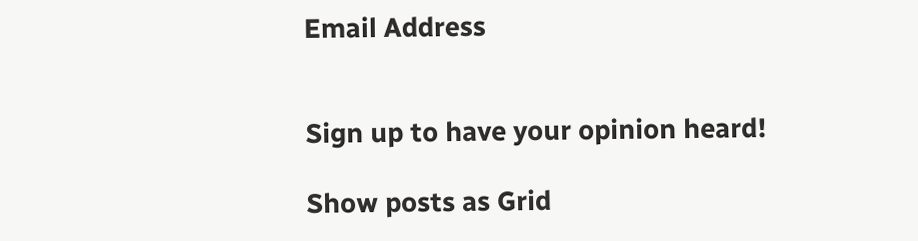Email Address


Sign up to have your opinion heard!

Show posts as Grid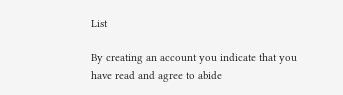List

By creating an account you indicate that you have read and agree to abide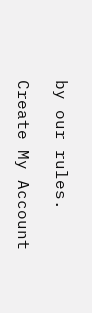by our rules.

Create My Account